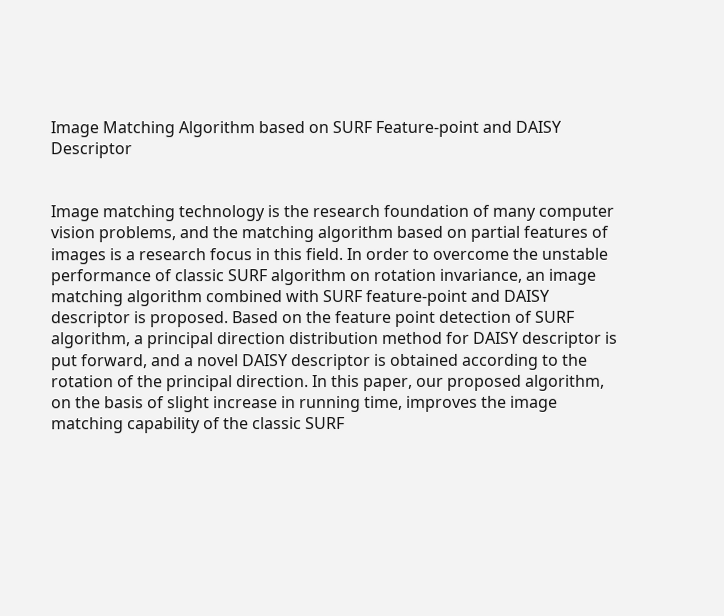Image Matching Algorithm based on SURF Feature-point and DAISY Descriptor


Image matching technology is the research foundation of many computer vision problems, and the matching algorithm based on partial features of images is a research focus in this field. In order to overcome the unstable performance of classic SURF algorithm on rotation invariance, an image matching algorithm combined with SURF feature-point and DAISY descriptor is proposed. Based on the feature point detection of SURF algorithm, a principal direction distribution method for DAISY descriptor is put forward, and a novel DAISY descriptor is obtained according to the rotation of the principal direction. In this paper, our proposed algorithm, on the basis of slight increase in running time, improves the image matching capability of the classic SURF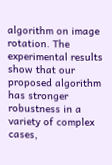algorithm on image rotation. The experimental results show that our proposed algorithm has stronger robustness in a variety of complex cases,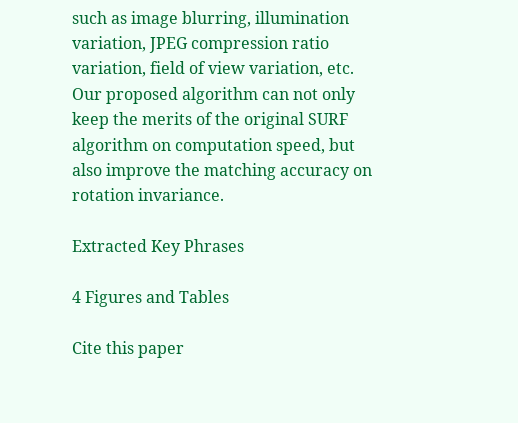such as image blurring, illumination variation, JPEG compression ratio variation, field of view variation, etc. Our proposed algorithm can not only keep the merits of the original SURF algorithm on computation speed, but also improve the matching accuracy on rotation invariance.

Extracted Key Phrases

4 Figures and Tables

Cite this paper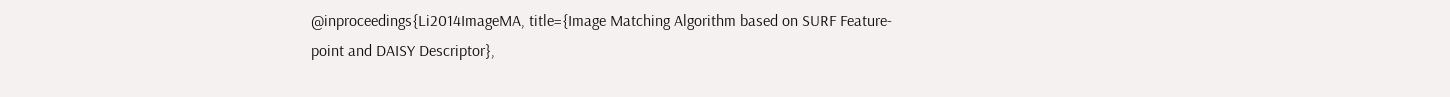@inproceedings{Li2014ImageMA, title={Image Matching Algorithm based on SURF Feature-point and DAISY Descriptor},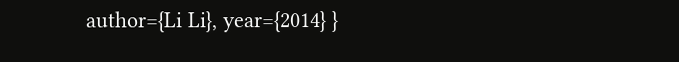author={Li Li}, year={2014} }